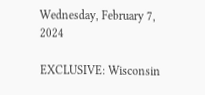Wednesday, February 7, 2024

EXCLUSIVE: Wisconsin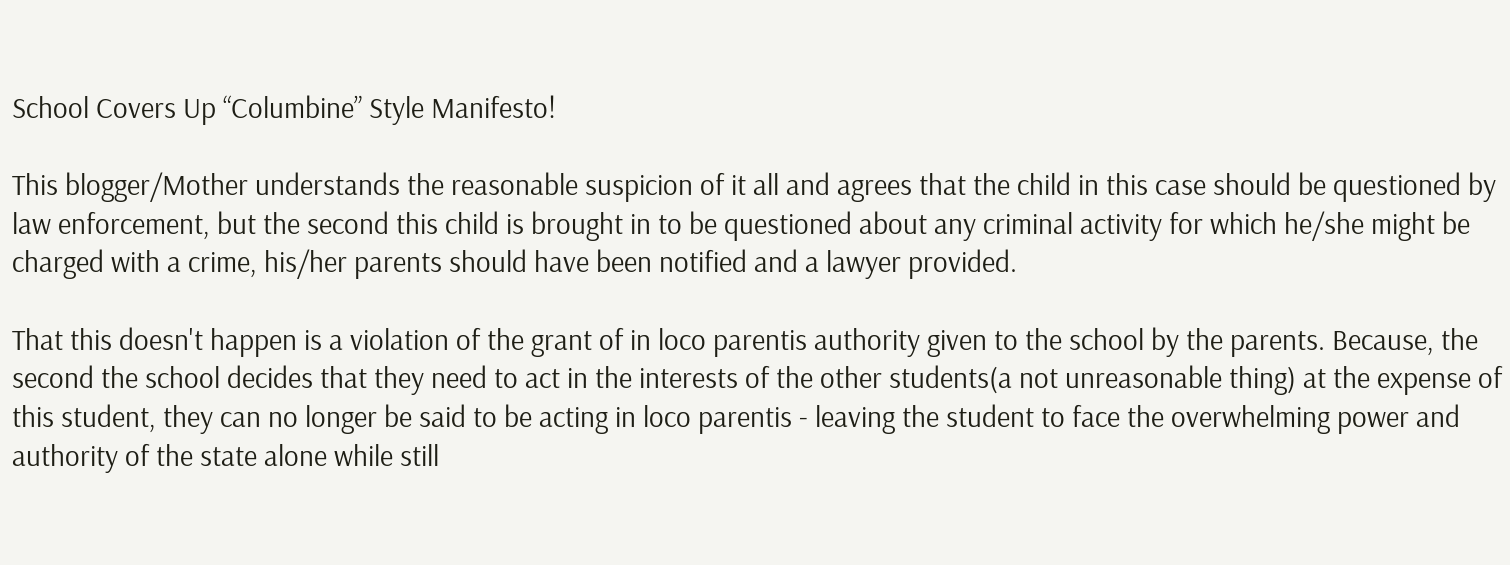School Covers Up “Columbine” Style Manifesto!

This blogger/Mother understands the reasonable suspicion of it all and agrees that the child in this case should be questioned by law enforcement, but the second this child is brought in to be questioned about any criminal activity for which he/she might be charged with a crime, his/her parents should have been notified and a lawyer provided.

That this doesn't happen is a violation of the grant of in loco parentis authority given to the school by the parents. Because, the second the school decides that they need to act in the interests of the other students(a not unreasonable thing) at the expense of this student, they can no longer be said to be acting in loco parentis - leaving the student to face the overwhelming power and authority of the state alone while still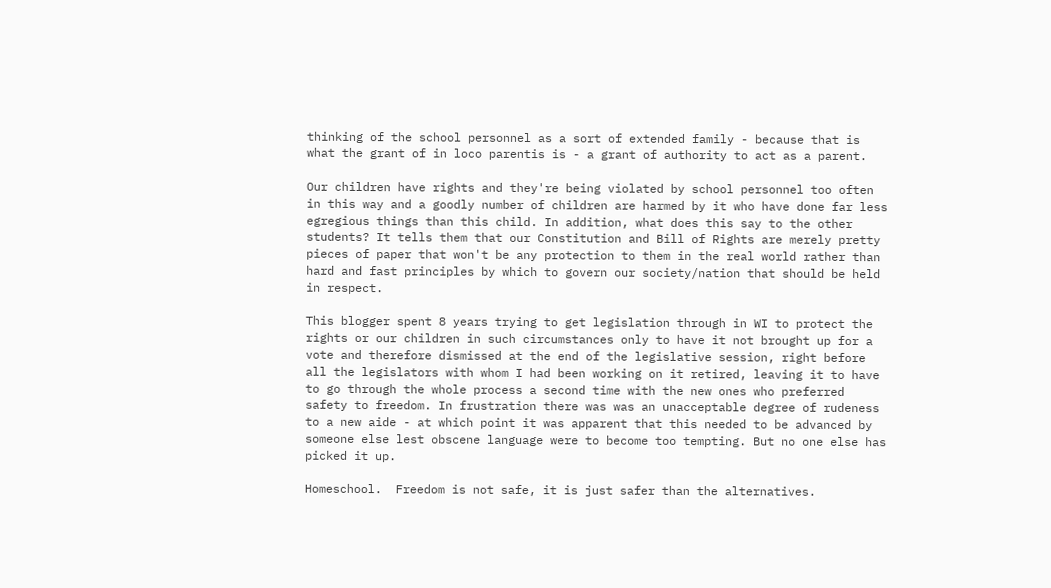thinking of the school personnel as a sort of extended family - because that is what the grant of in loco parentis is - a grant of authority to act as a parent.

Our children have rights and they're being violated by school personnel too often in this way and a goodly number of children are harmed by it who have done far less egregious things than this child. In addition, what does this say to the other students? It tells them that our Constitution and Bill of Rights are merely pretty pieces of paper that won't be any protection to them in the real world rather than hard and fast principles by which to govern our society/nation that should be held in respect.

This blogger spent 8 years trying to get legislation through in WI to protect the rights or our children in such circumstances only to have it not brought up for a vote and therefore dismissed at the end of the legislative session, right before all the legislators with whom I had been working on it retired, leaving it to have to go through the whole process a second time with the new ones who preferred safety to freedom. In frustration there was was an unacceptable degree of rudeness to a new aide - at which point it was apparent that this needed to be advanced by someone else lest obscene language were to become too tempting. But no one else has picked it up.

Homeschool.  Freedom is not safe, it is just safer than the alternatives.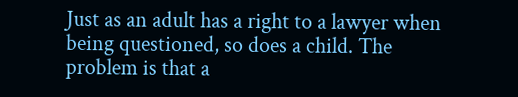Just as an adult has a right to a lawyer when being questioned, so does a child. The problem is that a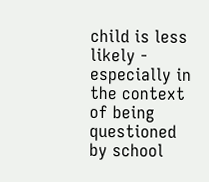child is less likely - especially in the context of being questioned by school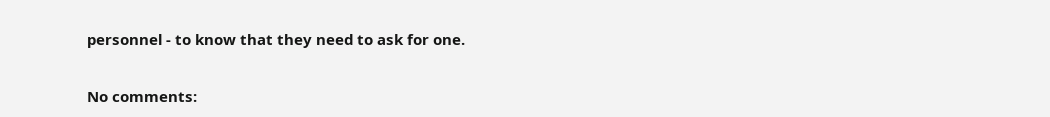personnel - to know that they need to ask for one.

No comments: